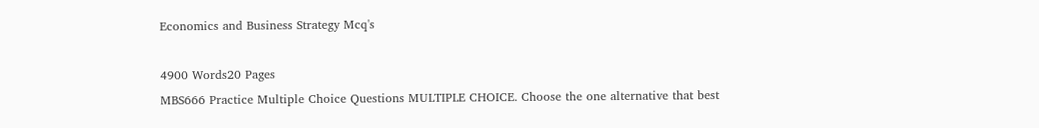Economics and Business Strategy Mcq's

4900 Words20 Pages
MBS666 Practice Multiple Choice Questions MULTIPLE CHOICE. Choose the one alternative that best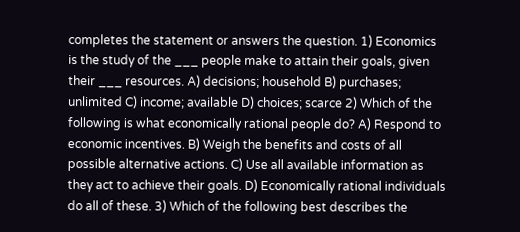completes the statement or answers the question. 1) Economics is the study of the ___ people make to attain their goals, given their ___ resources. A) decisions; household B) purchases; unlimited C) income; available D) choices; scarce 2) Which of the following is what economically rational people do? A) Respond to economic incentives. B) Weigh the benefits and costs of all possible alternative actions. C) Use all available information as they act to achieve their goals. D) Economically rational individuals do all of these. 3) Which of the following best describes the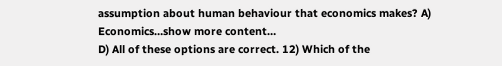assumption about human behaviour that economics makes? A) Economics…show more content…
D) All of these options are correct. 12) Which of the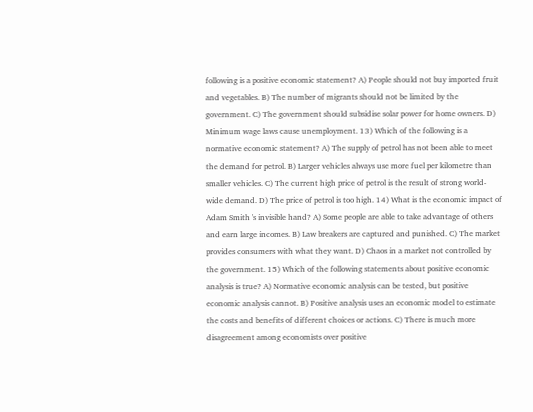following is a positive economic statement? A) People should not buy imported fruit and vegetables. B) The number of migrants should not be limited by the government. C) The government should subsidise solar power for home owners. D) Minimum wage laws cause unemployment. 13) Which of the following is a normative economic statement? A) The supply of petrol has not been able to meet the demand for petrol. B) Larger vehicles always use more fuel per kilometre than smaller vehicles. C) The current high price of petrol is the result of strong world-wide demand. D) The price of petrol is too high. 14) What is the economic impact of Adam Smith 's invisible hand? A) Some people are able to take advantage of others and earn large incomes. B) Law breakers are captured and punished. C) The market provides consumers with what they want. D) Chaos in a market not controlled by the government. 15) Which of the following statements about positive economic analysis is true? A) Normative economic analysis can be tested, but positive economic analysis cannot. B) Positive analysis uses an economic model to estimate the costs and benefits of different choices or actions. C) There is much more disagreement among economists over positive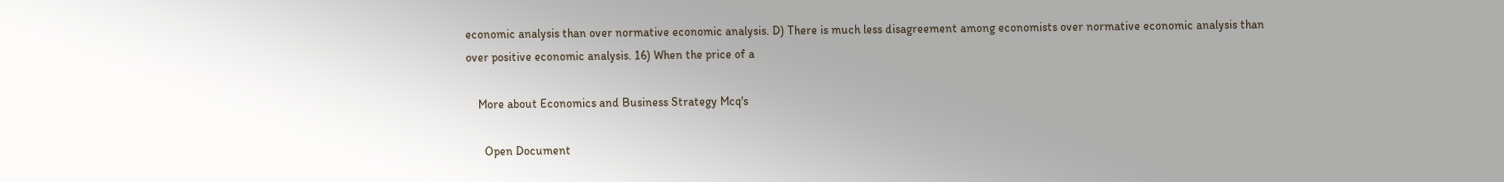economic analysis than over normative economic analysis. D) There is much less disagreement among economists over normative economic analysis than over positive economic analysis. 16) When the price of a

    More about Economics and Business Strategy Mcq's

      Open Document